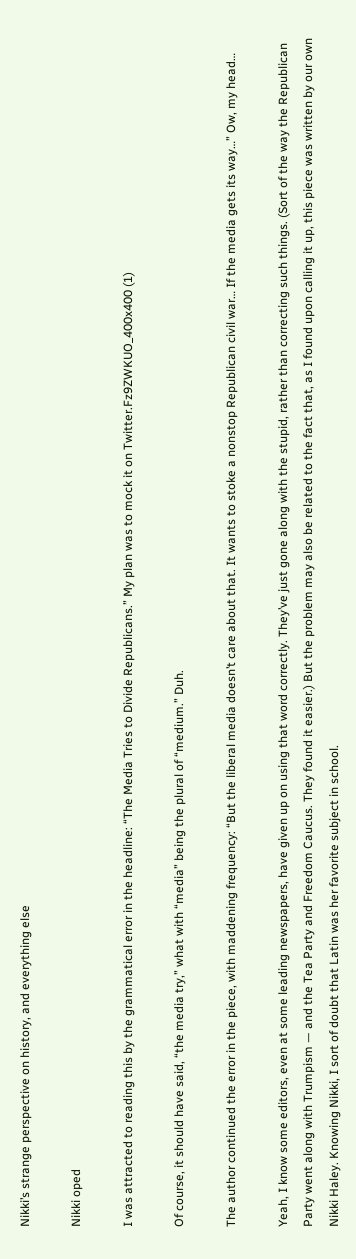Nikki’s strange perspective on history, and everything else

Nikki oped

I was attracted to reading this by the grammatical error in the headline: “The Media Tries to Divide Republicans.” My plan was to mock it on Twitter.Fz9ZWKUO_400x400 (1)

Of course, it should have said, “the media try,” what with “media” being the plural of “medium.” Duh.

The author continued the error in the piece, with maddening frequency: “But the liberal media doesn’t care about that. It wants to stoke a nonstop Republican civil war… If the media gets its way…” Ow, my head…

Yeah, I know some editors, even at some leading newspapers, have given up on using that word correctly. They’ve just gone along with the stupid, rather than correcting such things. (Sort of the way the Republican Party went along with Trumpism — and the Tea Party and Freedom Caucus. They found it easier.) But the problem may also be related to the fact that, as I found upon calling it up, this piece was written by our own Nikki Haley. Knowing Nikki, I sort of doubt that Latin was her favorite subject in school.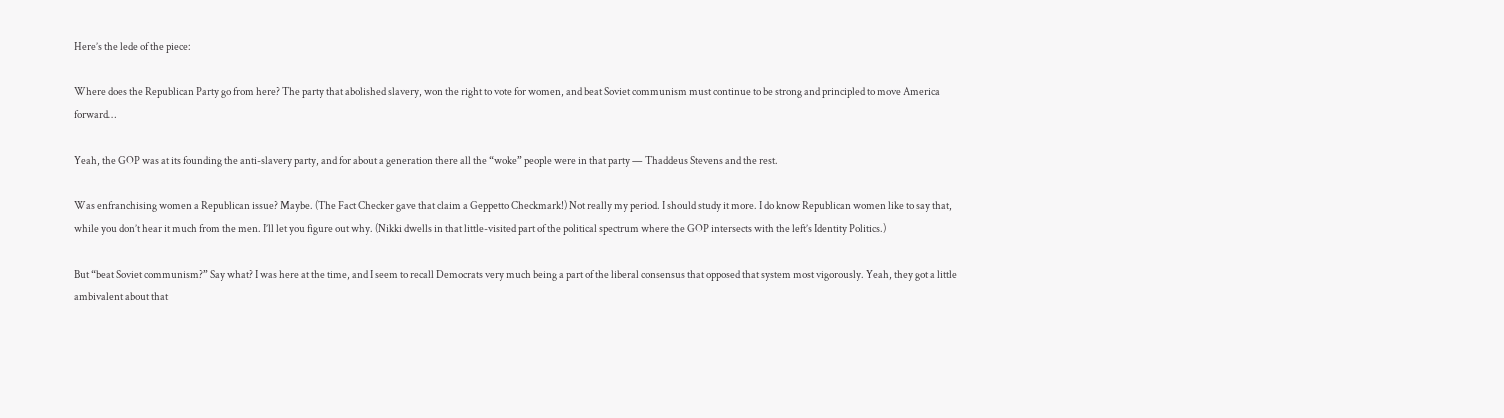Here’s the lede of the piece:

Where does the Republican Party go from here? The party that abolished slavery, won the right to vote for women, and beat Soviet communism must continue to be strong and principled to move America forward…

Yeah, the GOP was at its founding the anti-slavery party, and for about a generation there all the “woke” people were in that party — Thaddeus Stevens and the rest.

Was enfranchising women a Republican issue? Maybe. (The Fact Checker gave that claim a Geppetto Checkmark!) Not really my period. I should study it more. I do know Republican women like to say that, while you don’t hear it much from the men. I’ll let you figure out why. (Nikki dwells in that little-visited part of the political spectrum where the GOP intersects with the left’s Identity Politics.)

But “beat Soviet communism?” Say what? I was here at the time, and I seem to recall Democrats very much being a part of the liberal consensus that opposed that system most vigorously. Yeah, they got a little ambivalent about that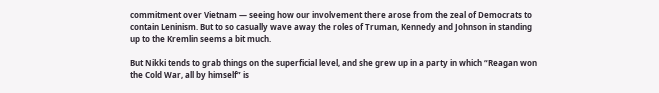commitment over Vietnam — seeing how our involvement there arose from the zeal of Democrats to contain Leninism. But to so casually wave away the roles of Truman, Kennedy and Johnson in standing up to the Kremlin seems a bit much.

But Nikki tends to grab things on the superficial level, and she grew up in a party in which “Reagan won the Cold War, all by himself” is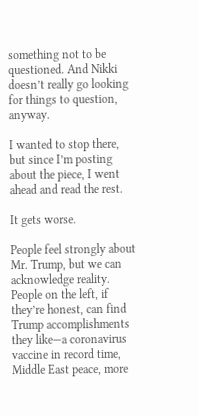something not to be questioned. And Nikki doesn’t really go looking for things to question, anyway.

I wanted to stop there, but since I’m posting about the piece, I went ahead and read the rest.

It gets worse.

People feel strongly about Mr. Trump, but we can acknowledge reality. People on the left, if they’re honest, can find Trump accomplishments they like—a coronavirus vaccine in record time, Middle East peace, more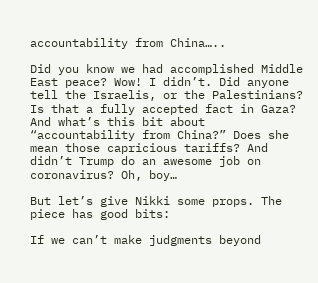accountability from China…..

Did you know we had accomplished Middle East peace? Wow! I didn’t. Did anyone tell the Israelis, or the Palestinians? Is that a fully accepted fact in Gaza? And what’s this bit about “accountability from China?” Does she mean those capricious tariffs? And didn’t Trump do an awesome job on coronavirus? Oh, boy…

But let’s give Nikki some props. The piece has good bits:

If we can’t make judgments beyond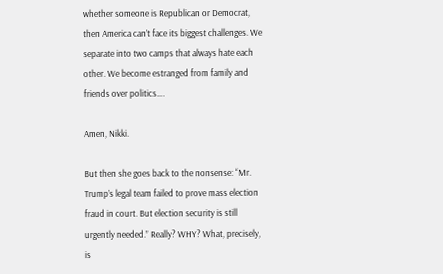whether someone is Republican or Democrat, then America can’t face its biggest challenges. We separate into two camps that always hate each other. We become estranged from family and friends over politics….

Amen, Nikki.

But then she goes back to the nonsense: “Mr. Trump’s legal team failed to prove mass election fraud in court. But election security is still urgently needed.” Really? WHY? What, precisely, is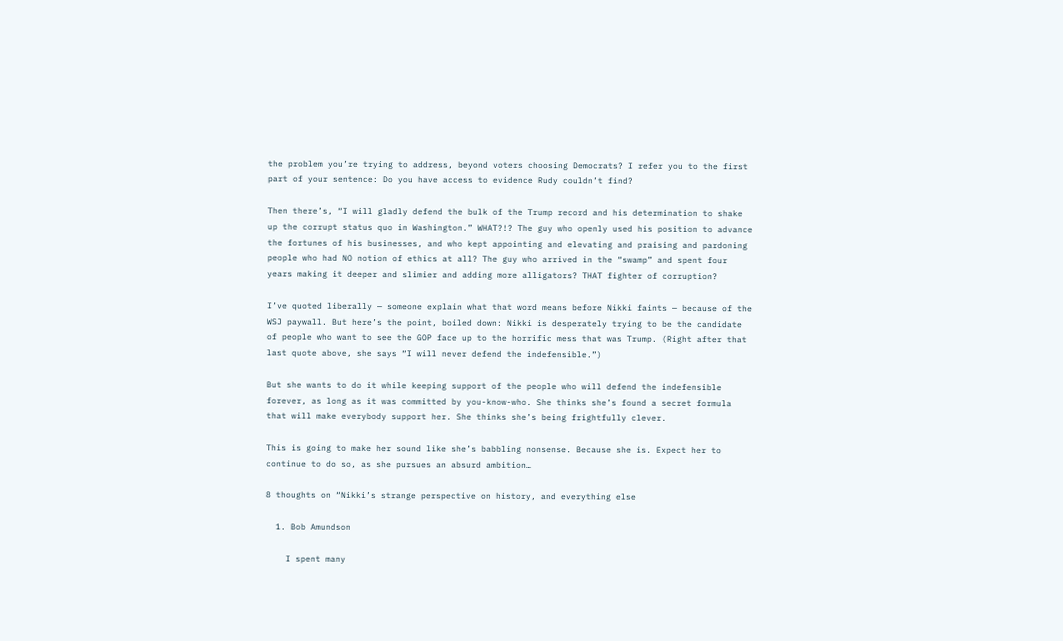the problem you’re trying to address, beyond voters choosing Democrats? I refer you to the first part of your sentence: Do you have access to evidence Rudy couldn’t find?

Then there’s, “I will gladly defend the bulk of the Trump record and his determination to shake up the corrupt status quo in Washington.” WHAT?!? The guy who openly used his position to advance the fortunes of his businesses, and who kept appointing and elevating and praising and pardoning people who had NO notion of ethics at all? The guy who arrived in the “swamp” and spent four years making it deeper and slimier and adding more alligators? THAT fighter of corruption?

I’ve quoted liberally — someone explain what that word means before Nikki faints — because of the WSJ paywall. But here’s the point, boiled down: Nikki is desperately trying to be the candidate of people who want to see the GOP face up to the horrific mess that was Trump. (Right after that last quote above, she says “I will never defend the indefensible.”)

But she wants to do it while keeping support of the people who will defend the indefensible forever, as long as it was committed by you-know-who. She thinks she’s found a secret formula that will make everybody support her. She thinks she’s being frightfully clever.

This is going to make her sound like she’s babbling nonsense. Because she is. Expect her to continue to do so, as she pursues an absurd ambition…

8 thoughts on “Nikki’s strange perspective on history, and everything else

  1. Bob Amundson

    I spent many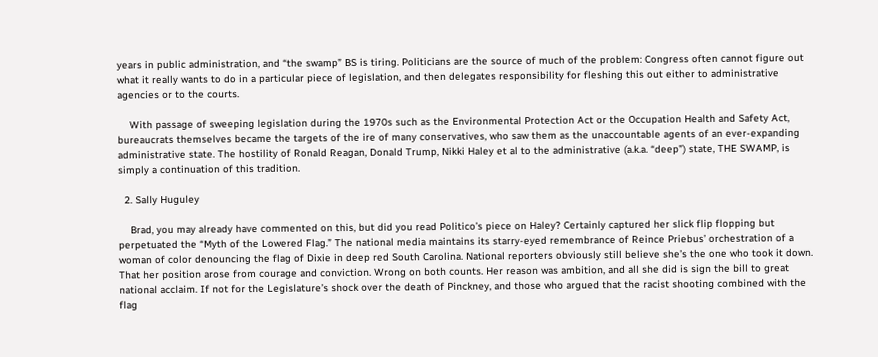years in public administration, and “the swamp” BS is tiring. Politicians are the source of much of the problem: Congress often cannot figure out what it really wants to do in a particular piece of legislation, and then delegates responsibility for fleshing this out either to administrative agencies or to the courts.

    With passage of sweeping legislation during the 1970s such as the Environmental Protection Act or the Occupation Health and Safety Act, bureaucrats themselves became the targets of the ire of many conservatives, who saw them as the unaccountable agents of an ever-expanding administrative state. The hostility of Ronald Reagan, Donald Trump, Nikki Haley et al to the administrative (a.k.a. “deep”) state, THE SWAMP, is simply a continuation of this tradition.

  2. Sally Huguley

    Brad, you may already have commented on this, but did you read Politico’s piece on Haley? Certainly captured her slick flip flopping but perpetuated the “Myth of the Lowered Flag.” The national media maintains its starry-eyed remembrance of Reince Priebus’ orchestration of a woman of color denouncing the flag of Dixie in deep red South Carolina. National reporters obviously still believe she’s the one who took it down. That her position arose from courage and conviction. Wrong on both counts. Her reason was ambition, and all she did is sign the bill to great national acclaim. If not for the Legislature’s shock over the death of Pinckney, and those who argued that the racist shooting combined with the flag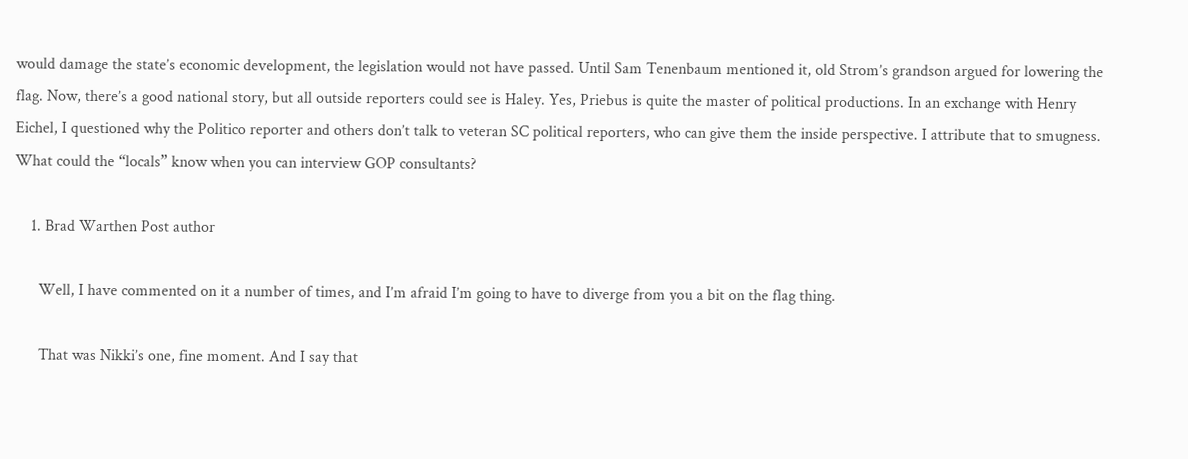would damage the state’s economic development, the legislation would not have passed. Until Sam Tenenbaum mentioned it, old Strom’s grandson argued for lowering the flag. Now, there’s a good national story, but all outside reporters could see is Haley. Yes, Priebus is quite the master of political productions. In an exchange with Henry Eichel, I questioned why the Politico reporter and others don’t talk to veteran SC political reporters, who can give them the inside perspective. I attribute that to smugness. What could the “locals” know when you can interview GOP consultants?

    1. Brad Warthen Post author

      Well, I have commented on it a number of times, and I’m afraid I’m going to have to diverge from you a bit on the flag thing.

      That was Nikki’s one, fine moment. And I say that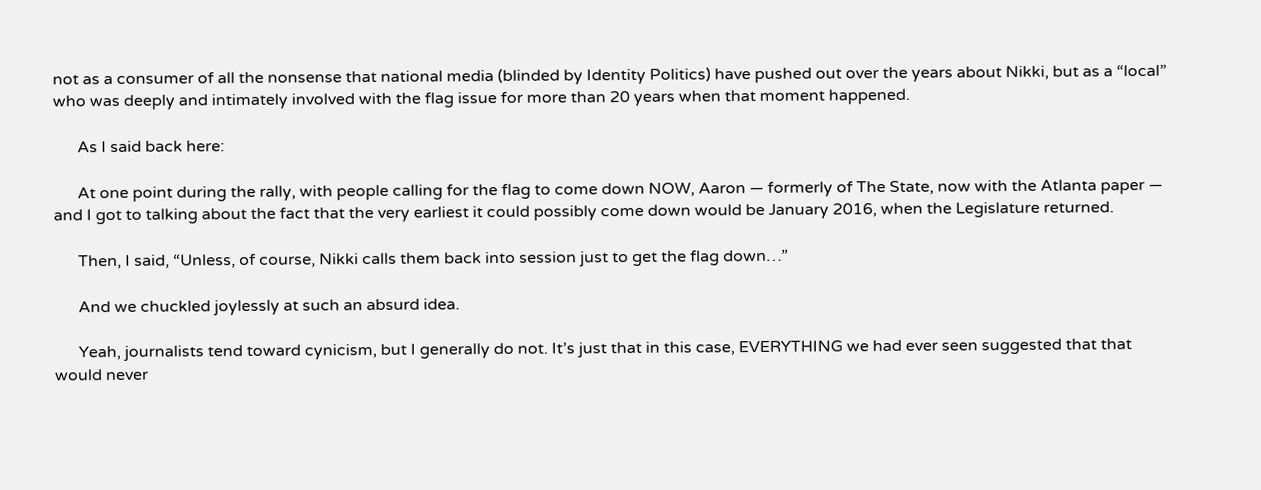not as a consumer of all the nonsense that national media (blinded by Identity Politics) have pushed out over the years about Nikki, but as a “local” who was deeply and intimately involved with the flag issue for more than 20 years when that moment happened.

      As I said back here:

      At one point during the rally, with people calling for the flag to come down NOW, Aaron — formerly of The State, now with the Atlanta paper — and I got to talking about the fact that the very earliest it could possibly come down would be January 2016, when the Legislature returned.

      Then, I said, “Unless, of course, Nikki calls them back into session just to get the flag down…”

      And we chuckled joylessly at such an absurd idea.

      Yeah, journalists tend toward cynicism, but I generally do not. It’s just that in this case, EVERYTHING we had ever seen suggested that that would never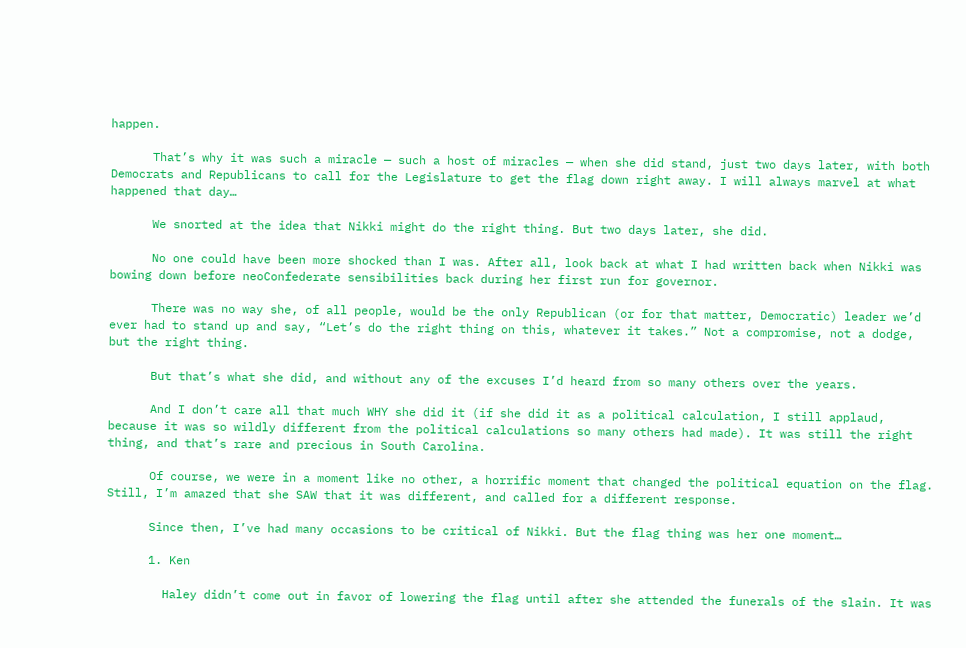happen.

      That’s why it was such a miracle — such a host of miracles — when she did stand, just two days later, with both Democrats and Republicans to call for the Legislature to get the flag down right away. I will always marvel at what happened that day…

      We snorted at the idea that Nikki might do the right thing. But two days later, she did.

      No one could have been more shocked than I was. After all, look back at what I had written back when Nikki was bowing down before neoConfederate sensibilities back during her first run for governor.

      There was no way she, of all people, would be the only Republican (or for that matter, Democratic) leader we’d ever had to stand up and say, “Let’s do the right thing on this, whatever it takes.” Not a compromise, not a dodge, but the right thing.

      But that’s what she did, and without any of the excuses I’d heard from so many others over the years.

      And I don’t care all that much WHY she did it (if she did it as a political calculation, I still applaud, because it was so wildly different from the political calculations so many others had made). It was still the right thing, and that’s rare and precious in South Carolina.

      Of course, we were in a moment like no other, a horrific moment that changed the political equation on the flag. Still, I’m amazed that she SAW that it was different, and called for a different response.

      Since then, I’ve had many occasions to be critical of Nikki. But the flag thing was her one moment…

      1. Ken

        Haley didn’t come out in favor of lowering the flag until after she attended the funerals of the slain. It was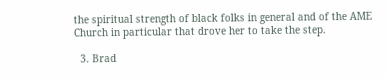the spiritual strength of black folks in general and of the AME Church in particular that drove her to take the step.

  3. Brad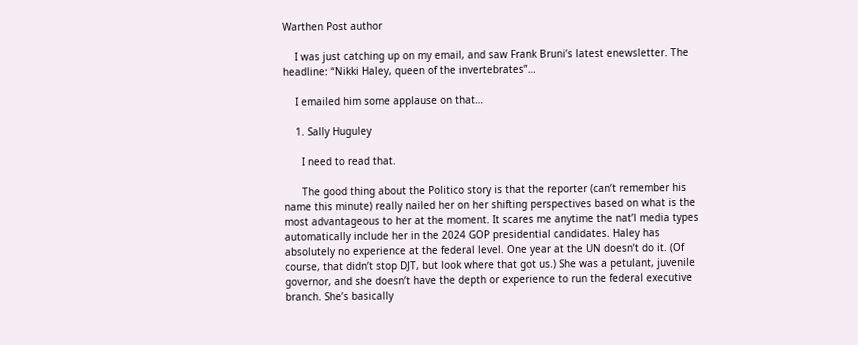Warthen Post author

    I was just catching up on my email, and saw Frank Bruni’s latest enewsletter. The headline: “Nikki Haley, queen of the invertebrates”…

    I emailed him some applause on that…

    1. Sally Huguley

      I need to read that.

      The good thing about the Politico story is that the reporter (can’t remember his name this minute) really nailed her on her shifting perspectives based on what is the most advantageous to her at the moment. It scares me anytime the nat’l media types automatically include her in the 2024 GOP presidential candidates. Haley has absolutely no experience at the federal level. One year at the UN doesn’t do it. (Of course, that didn’t stop DJT, but look where that got us.) She was a petulant, juvenile governor, and she doesn’t have the depth or experience to run the federal executive branch. She’s basically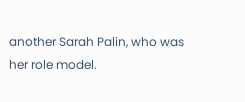another Sarah Palin, who was her role model.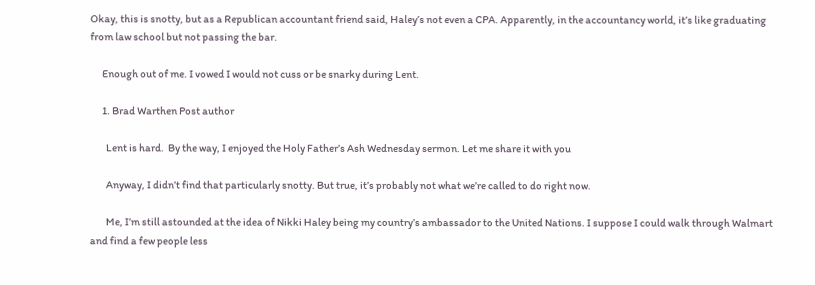Okay, this is snotty, but as a Republican accountant friend said, Haley’s not even a CPA. Apparently, in the accountancy world, it’s like graduating from law school but not passing the bar.

      Enough out of me. I vowed I would not cuss or be snarky during Lent.

      1. Brad Warthen Post author

        Lent is hard.  By the way, I enjoyed the Holy Father’s Ash Wednesday sermon. Let me share it with you

        Anyway, I didn’t find that particularly snotty. But true, it’s probably not what we’re called to do right now.

        Me, I’m still astounded at the idea of Nikki Haley being my country’s ambassador to the United Nations. I suppose I could walk through Walmart and find a few people less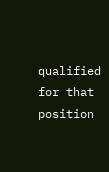qualified for that position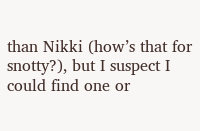than Nikki (how’s that for snotty?), but I suspect I could find one or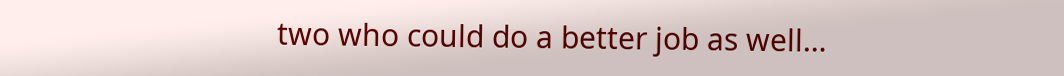two who could do a better job as well…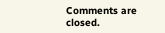Comments are closed.